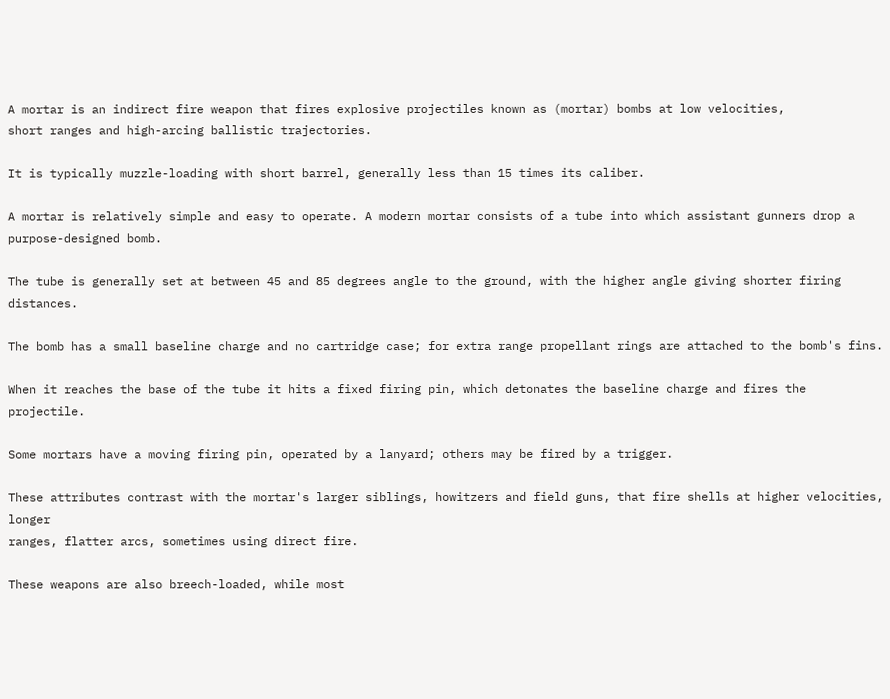A mortar is an indirect fire weapon that fires explosive projectiles known as (mortar) bombs at low velocities,
short ranges and high-arcing ballistic trajectories.

It is typically muzzle-loading with short barrel, generally less than 15 times its caliber.

A mortar is relatively simple and easy to operate. A modern mortar consists of a tube into which assistant gunners drop a
purpose-designed bomb.

The tube is generally set at between 45 and 85 degrees angle to the ground, with the higher angle giving shorter firing distances.

The bomb has a small baseline charge and no cartridge case; for extra range propellant rings are attached to the bomb's fins.

When it reaches the base of the tube it hits a fixed firing pin, which detonates the baseline charge and fires the projectile.

Some mortars have a moving firing pin, operated by a lanyard; others may be fired by a trigger.

These attributes contrast with the mortar's larger siblings, howitzers and field guns, that fire shells at higher velocities, longer
ranges, flatter arcs, sometimes using direct fire.

These weapons are also breech-loaded, while most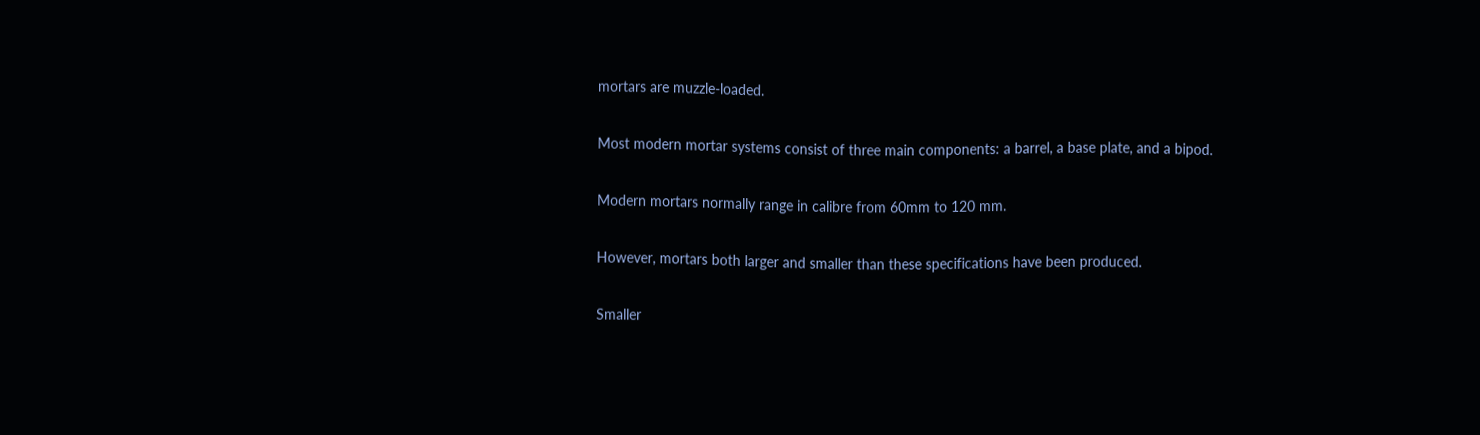mortars are muzzle-loaded.

Most modern mortar systems consist of three main components: a barrel, a base plate, and a bipod.

Modern mortars normally range in calibre from 60mm to 120 mm.

However, mortars both larger and smaller than these specifications have been produced.

Smaller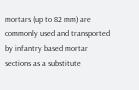mortars (up to 82 mm) are commonly used and transported by infantry based mortar sections as a substitute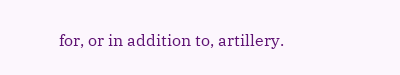for, or in addition to, artillery.